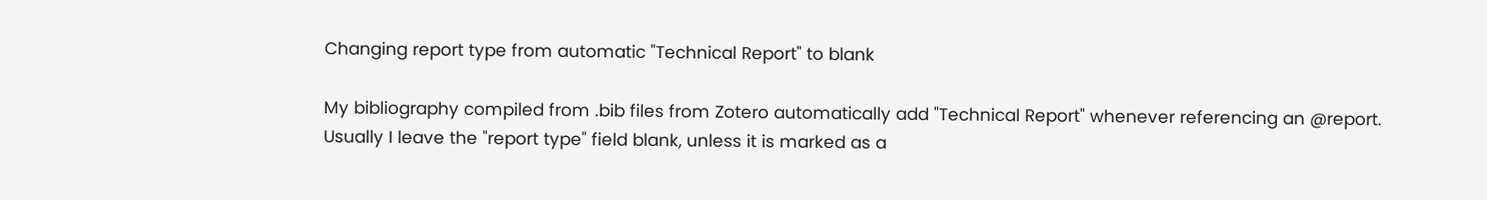Changing report type from automatic "Technical Report" to blank

My bibliography compiled from .bib files from Zotero automatically add "Technical Report" whenever referencing an @report. Usually I leave the "report type" field blank, unless it is marked as a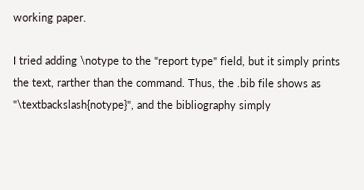working paper.

I tried adding \notype to the "report type" field, but it simply prints the text, rarther than the command. Thus, the .bib file shows as "\textbackslash{notype}", and the bibliography simply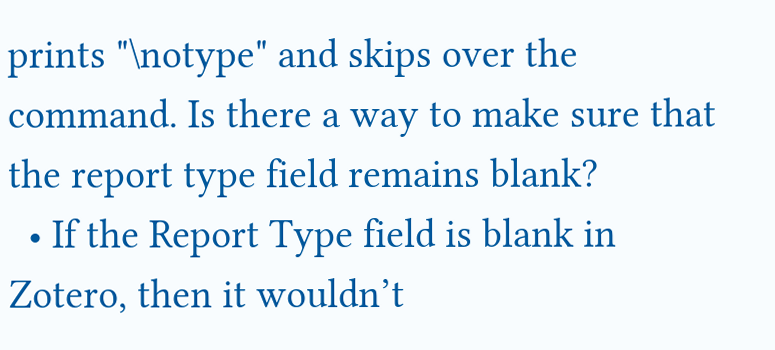prints "\notype" and skips over the command. Is there a way to make sure that the report type field remains blank?
  • If the Report Type field is blank in Zotero, then it wouldn’t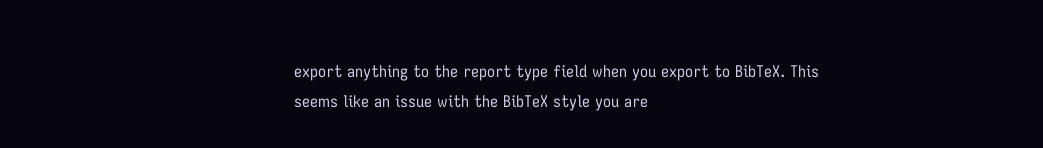export anything to the report type field when you export to BibTeX. This seems like an issue with the BibTeX style you are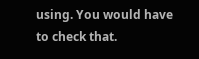using. You would have to check that.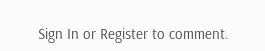Sign In or Register to comment.